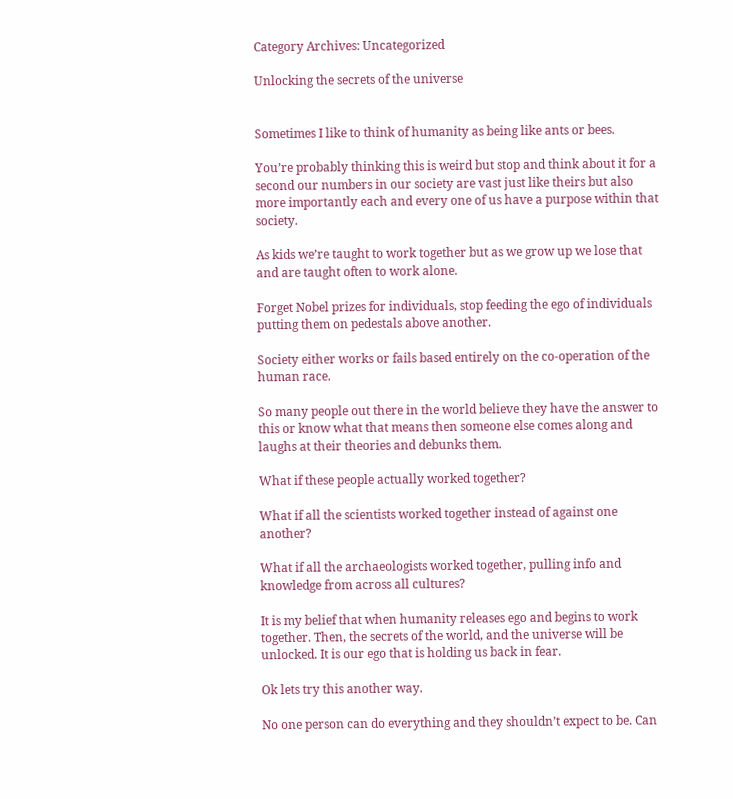Category Archives: Uncategorized

Unlocking the secrets of the universe


Sometimes I like to think of humanity as being like ants or bees.

You’re probably thinking this is weird but stop and think about it for a second our numbers in our society are vast just like theirs but also more importantly each and every one of us have a purpose within that society.

As kids we’re taught to work together but as we grow up we lose that and are taught often to work alone.

Forget Nobel prizes for individuals, stop feeding the ego of individuals putting them on pedestals above another.

Society either works or fails based entirely on the co-operation of the human race.

So many people out there in the world believe they have the answer to this or know what that means then someone else comes along and laughs at their theories and debunks them.

What if these people actually worked together?

What if all the scientists worked together instead of against one another?

What if all the archaeologists worked together, pulling info and knowledge from across all cultures?

It is my belief that when humanity releases ego and begins to work together. Then, the secrets of the world, and the universe will be unlocked. It is our ego that is holding us back in fear.

Ok lets try this another way.

No one person can do everything and they shouldn’t expect to be. Can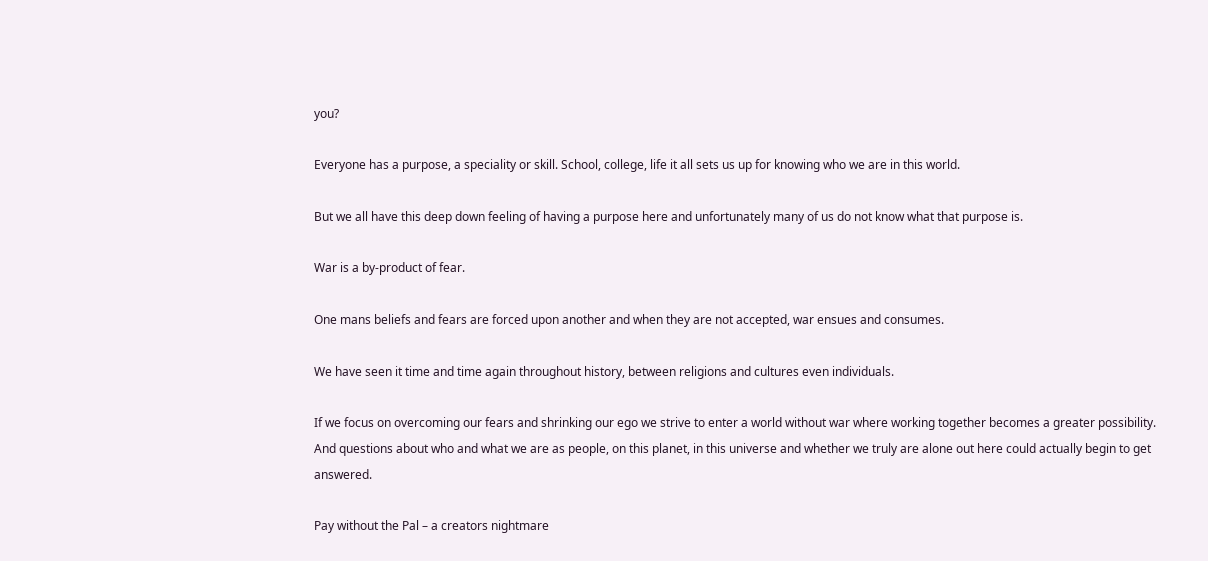you?

Everyone has a purpose, a speciality or skill. School, college, life it all sets us up for knowing who we are in this world.

But we all have this deep down feeling of having a purpose here and unfortunately many of us do not know what that purpose is.

War is a by-product of fear.

One mans beliefs and fears are forced upon another and when they are not accepted, war ensues and consumes.

We have seen it time and time again throughout history, between religions and cultures even individuals.

If we focus on overcoming our fears and shrinking our ego we strive to enter a world without war where working together becomes a greater possibility. And questions about who and what we are as people, on this planet, in this universe and whether we truly are alone out here could actually begin to get answered.

Pay without the Pal – a creators nightmare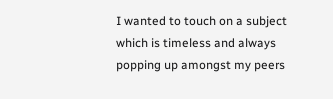I wanted to touch on a subject which is timeless and always popping up amongst my peers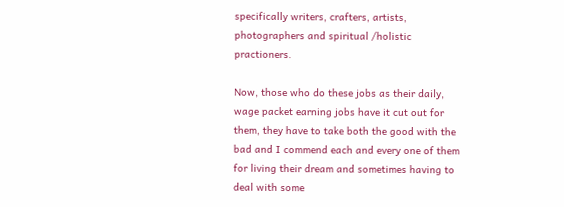specifically writers, crafters, artists, photographers and spiritual /holistic practioners.

Now, those who do these jobs as their daily, wage packet earning jobs have it cut out for them, they have to take both the good with the bad and I commend each and every one of them for living their dream and sometimes having to deal with some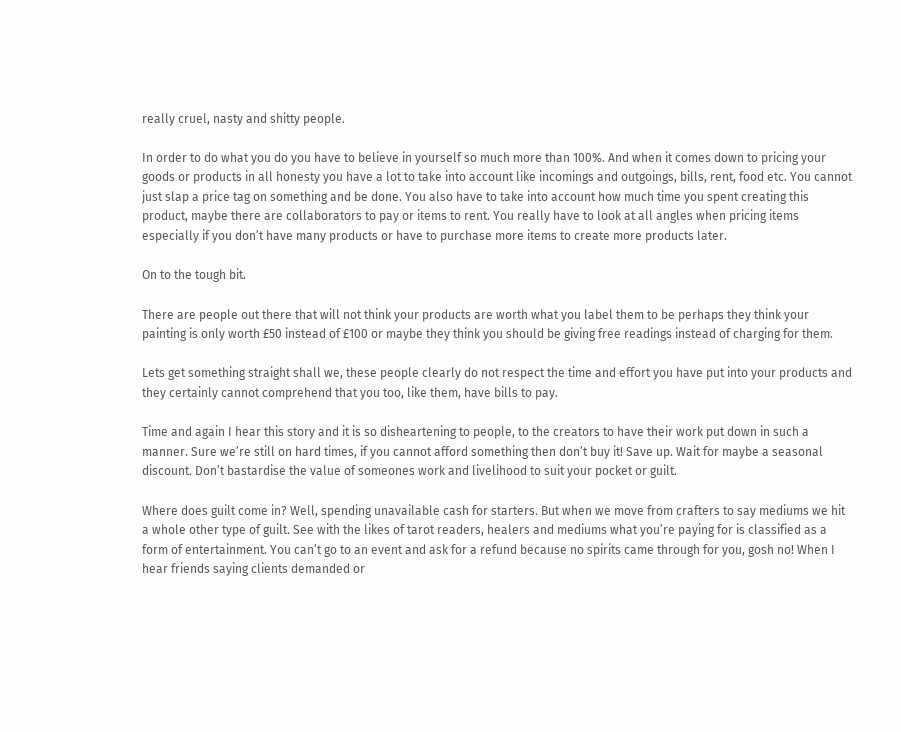really cruel, nasty and shitty people.

In order to do what you do you have to believe in yourself so much more than 100%. And when it comes down to pricing your goods or products in all honesty you have a lot to take into account like incomings and outgoings, bills, rent, food etc. You cannot just slap a price tag on something and be done. You also have to take into account how much time you spent creating this product, maybe there are collaborators to pay or items to rent. You really have to look at all angles when pricing items especially if you don’t have many products or have to purchase more items to create more products later.

On to the tough bit.

There are people out there that will not think your products are worth what you label them to be perhaps they think your painting is only worth £50 instead of £100 or maybe they think you should be giving free readings instead of charging for them.

Lets get something straight shall we, these people clearly do not respect the time and effort you have put into your products and they certainly cannot comprehend that you too, like them, have bills to pay.

Time and again I hear this story and it is so disheartening to people, to the creators to have their work put down in such a manner. Sure we’re still on hard times, if you cannot afford something then don’t buy it! Save up. Wait for maybe a seasonal discount. Don’t bastardise the value of someones work and livelihood to suit your pocket or guilt.

Where does guilt come in? Well, spending unavailable cash for starters. But when we move from crafters to say mediums we hit a whole other type of guilt. See with the likes of tarot readers, healers and mediums what you’re paying for is classified as a form of entertainment. You can’t go to an event and ask for a refund because no spirits came through for you, gosh no! When I hear friends saying clients demanded or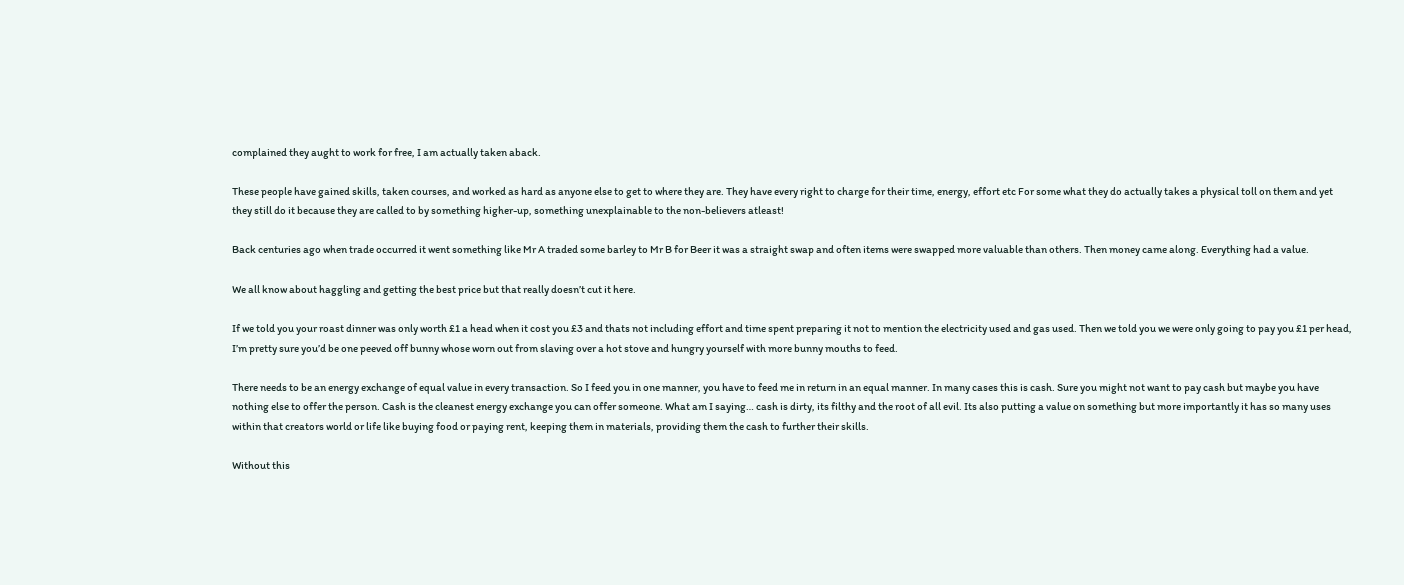complained they aught to work for free, I am actually taken aback.

These people have gained skills, taken courses, and worked as hard as anyone else to get to where they are. They have every right to charge for their time, energy, effort etc For some what they do actually takes a physical toll on them and yet they still do it because they are called to by something higher-up, something unexplainable to the non-believers atleast!

Back centuries ago when trade occurred it went something like Mr A traded some barley to Mr B for Beer it was a straight swap and often items were swapped more valuable than others. Then money came along. Everything had a value.

We all know about haggling and getting the best price but that really doesn’t cut it here.

If we told you your roast dinner was only worth £1 a head when it cost you £3 and thats not including effort and time spent preparing it not to mention the electricity used and gas used. Then we told you we were only going to pay you £1 per head, I’m pretty sure you’d be one peeved off bunny whose worn out from slaving over a hot stove and hungry yourself with more bunny mouths to feed.

There needs to be an energy exchange of equal value in every transaction. So I feed you in one manner, you have to feed me in return in an equal manner. In many cases this is cash. Sure you might not want to pay cash but maybe you have nothing else to offer the person. Cash is the cleanest energy exchange you can offer someone. What am I saying… cash is dirty, its filthy and the root of all evil. Its also putting a value on something but more importantly it has so many uses within that creators world or life like buying food or paying rent, keeping them in materials, providing them the cash to further their skills.

Without this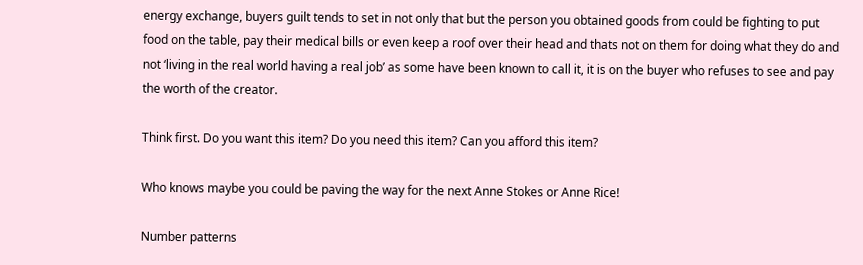energy exchange, buyers guilt tends to set in not only that but the person you obtained goods from could be fighting to put food on the table, pay their medical bills or even keep a roof over their head and thats not on them for doing what they do and not ‘living in the real world having a real job’ as some have been known to call it, it is on the buyer who refuses to see and pay the worth of the creator.

Think first. Do you want this item? Do you need this item? Can you afford this item?

Who knows maybe you could be paving the way for the next Anne Stokes or Anne Rice!

Number patterns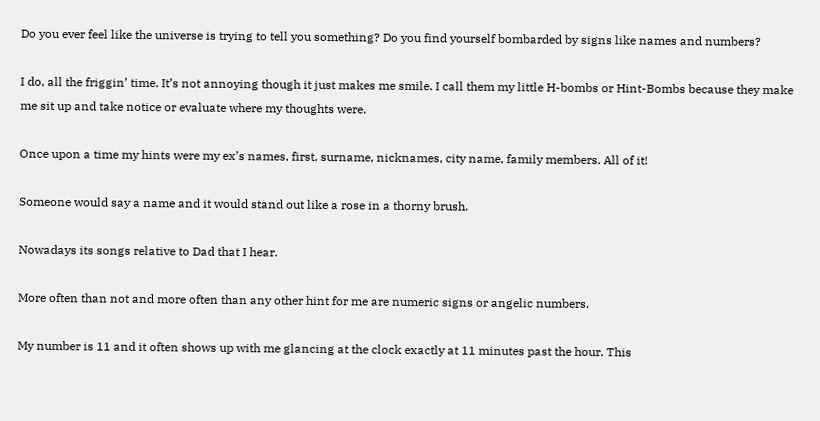Do you ever feel like the universe is trying to tell you something? Do you find yourself bombarded by signs like names and numbers?

I do, all the friggin’ time. It’s not annoying though it just makes me smile. I call them my little H-bombs or Hint-Bombs because they make me sit up and take notice or evaluate where my thoughts were.

Once upon a time my hints were my ex’s names, first, surname, nicknames, city name, family members. All of it!

Someone would say a name and it would stand out like a rose in a thorny brush.

Nowadays its songs relative to Dad that I hear.

More often than not and more often than any other hint for me are numeric signs or angelic numbers.

My number is 11 and it often shows up with me glancing at the clock exactly at 11 minutes past the hour. This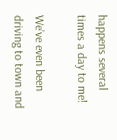happens several times a day to me!

We’ve even been driving to town and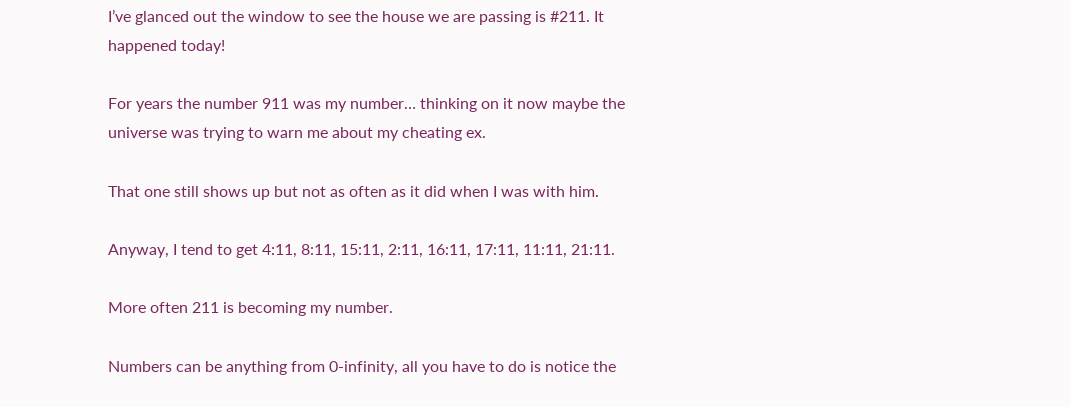I’ve glanced out the window to see the house we are passing is #211. It happened today!

For years the number 911 was my number… thinking on it now maybe the universe was trying to warn me about my cheating ex.

That one still shows up but not as often as it did when I was with him.

Anyway, I tend to get 4:11, 8:11, 15:11, 2:11, 16:11, 17:11, 11:11, 21:11.

More often 211 is becoming my number.

Numbers can be anything from 0-infinity, all you have to do is notice the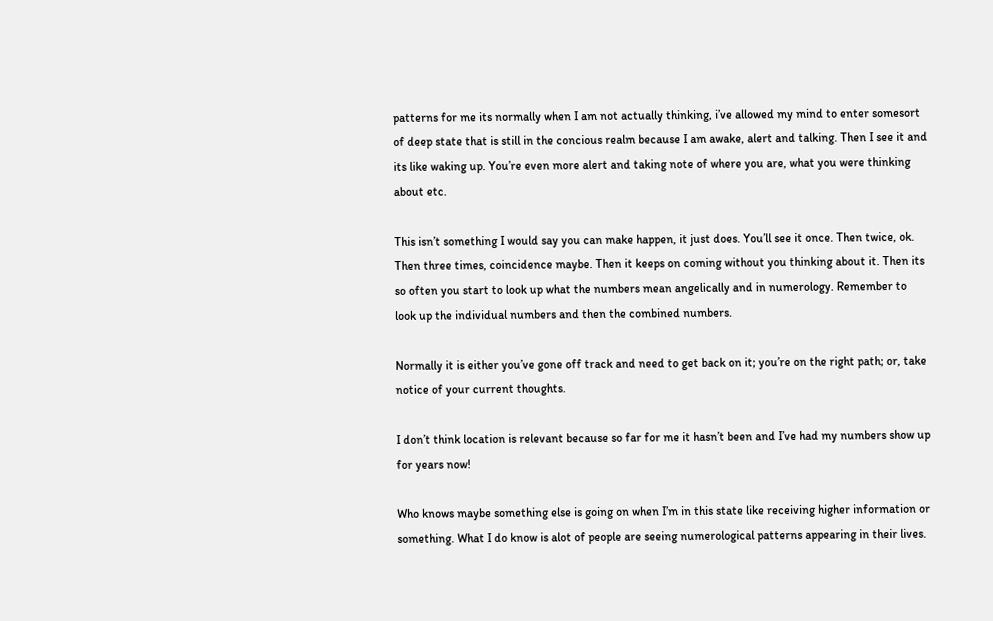patterns for me its normally when I am not actually thinking, i’ve allowed my mind to enter somesort of deep state that is still in the concious realm because I am awake, alert and talking. Then I see it and its like waking up. You’re even more alert and taking note of where you are, what you were thinking about etc.

This isn’t something I would say you can make happen, it just does. You’ll see it once. Then twice, ok. Then three times, coincidence maybe. Then it keeps on coming without you thinking about it. Then its so often you start to look up what the numbers mean angelically and in numerology. Remember to look up the individual numbers and then the combined numbers.

Normally it is either you’ve gone off track and need to get back on it; you’re on the right path; or, take notice of your current thoughts.

I don’t think location is relevant because so far for me it hasn’t been and I’ve had my numbers show up for years now!

Who knows maybe something else is going on when I’m in this state like receiving higher information or something. What I do know is alot of people are seeing numerological patterns appearing in their lives.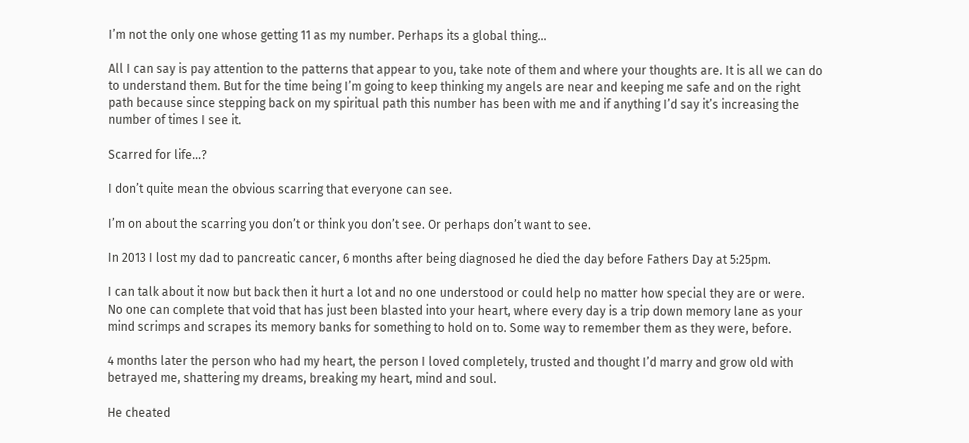I’m not the only one whose getting 11 as my number. Perhaps its a global thing…

All I can say is pay attention to the patterns that appear to you, take note of them and where your thoughts are. It is all we can do to understand them. But for the time being I’m going to keep thinking my angels are near and keeping me safe and on the right path because since stepping back on my spiritual path this number has been with me and if anything I’d say it’s increasing the number of times I see it.

Scarred for life…?

I don’t quite mean the obvious scarring that everyone can see.

I’m on about the scarring you don’t or think you don’t see. Or perhaps don’t want to see.

In 2013 I lost my dad to pancreatic cancer, 6 months after being diagnosed he died the day before Fathers Day at 5:25pm.

I can talk about it now but back then it hurt a lot and no one understood or could help no matter how special they are or were. No one can complete that void that has just been blasted into your heart, where every day is a trip down memory lane as your mind scrimps and scrapes its memory banks for something to hold on to. Some way to remember them as they were, before.

4 months later the person who had my heart, the person I loved completely, trusted and thought I’d marry and grow old with betrayed me, shattering my dreams, breaking my heart, mind and soul.

He cheated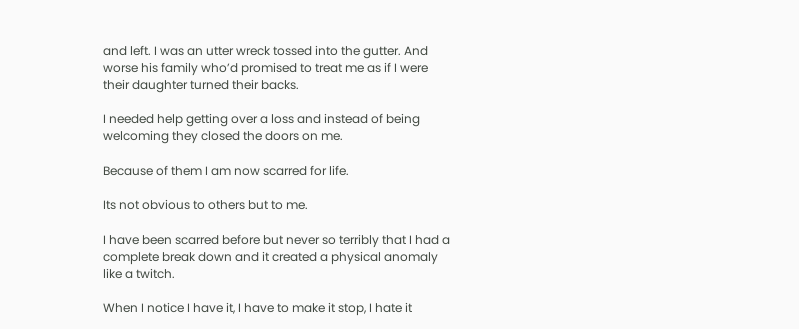and left. I was an utter wreck tossed into the gutter. And worse his family who’d promised to treat me as if I were their daughter turned their backs.

I needed help getting over a loss and instead of being welcoming they closed the doors on me.

Because of them I am now scarred for life.

Its not obvious to others but to me.

I have been scarred before but never so terribly that I had a complete break down and it created a physical anomaly like a twitch.

When I notice I have it, I have to make it stop, I hate it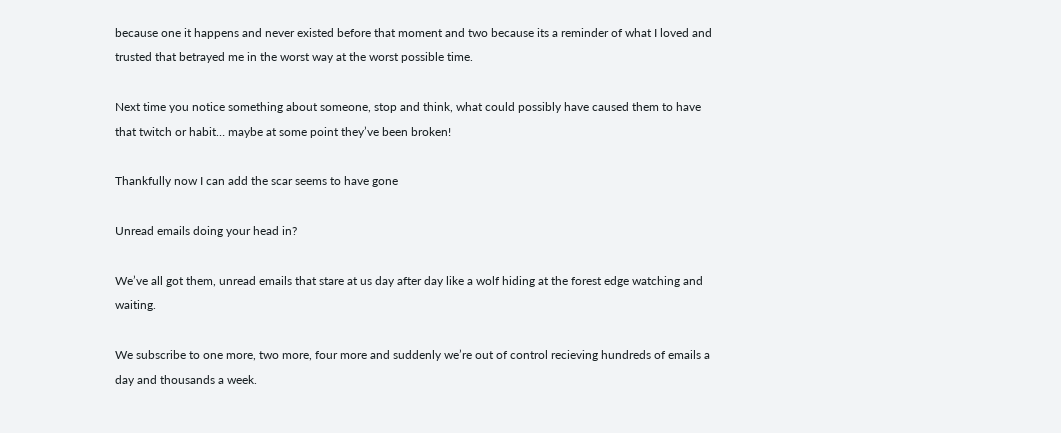because one it happens and never existed before that moment and two because its a reminder of what I loved and trusted that betrayed me in the worst way at the worst possible time.

Next time you notice something about someone, stop and think, what could possibly have caused them to have that twitch or habit… maybe at some point they’ve been broken!

Thankfully now I can add the scar seems to have gone

Unread emails doing your head in?

We’ve all got them, unread emails that stare at us day after day like a wolf hiding at the forest edge watching and waiting.

We subscribe to one more, two more, four more and suddenly we’re out of control recieving hundreds of emails a day and thousands a week.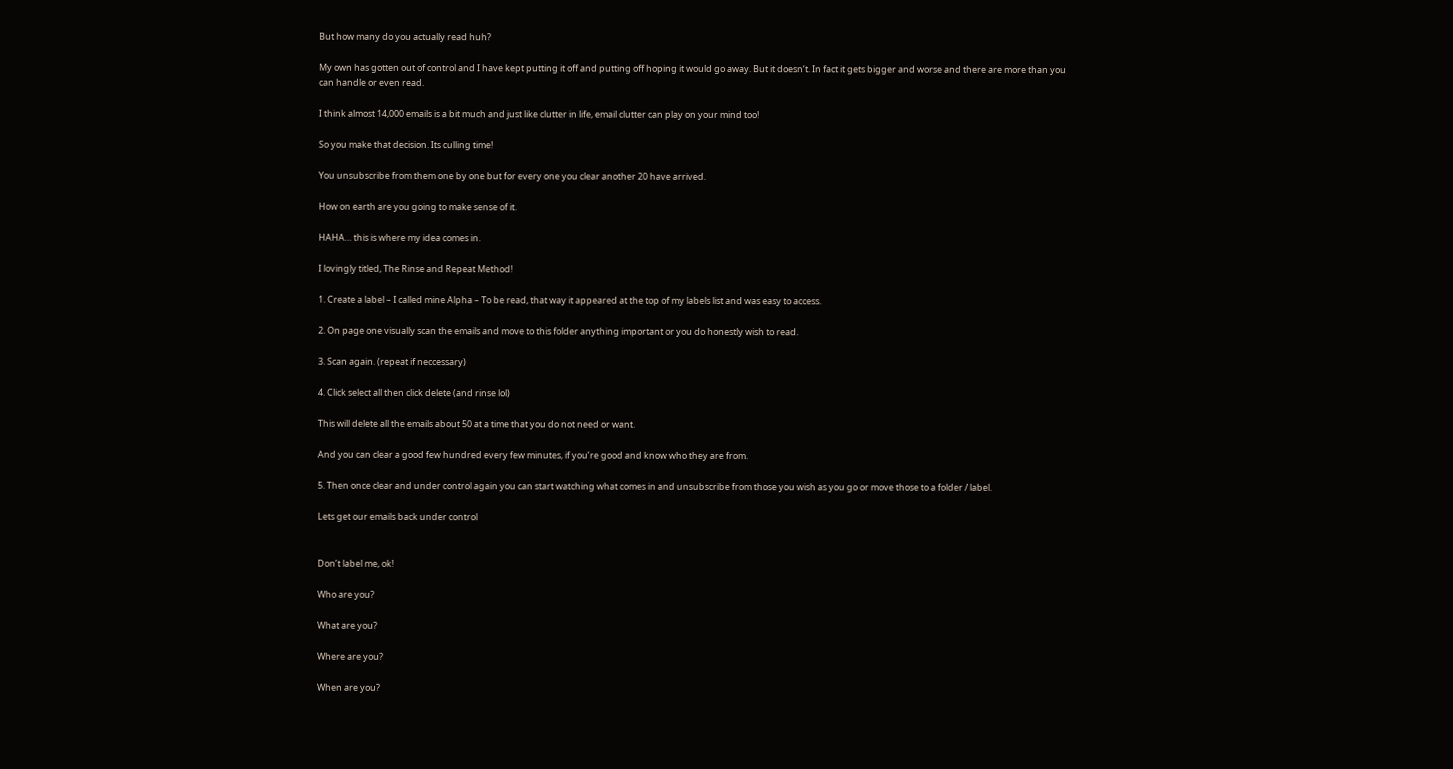But how many do you actually read huh?

My own has gotten out of control and I have kept putting it off and putting off hoping it would go away. But it doesn’t. In fact it gets bigger and worse and there are more than you can handle or even read.

I think almost 14,000 emails is a bit much and just like clutter in life, email clutter can play on your mind too!

So you make that decision. Its culling time!

You unsubscribe from them one by one but for every one you clear another 20 have arrived.

How on earth are you going to make sense of it.

HAHA… this is where my idea comes in.

I lovingly titled, The Rinse and Repeat Method!

1. Create a label – I called mine Alpha – To be read, that way it appeared at the top of my labels list and was easy to access.

2. On page one visually scan the emails and move to this folder anything important or you do honestly wish to read.

3. Scan again. (repeat if neccessary)

4. Click select all then click delete (and rinse lol)

This will delete all the emails about 50 at a time that you do not need or want.

And you can clear a good few hundred every few minutes, if you’re good and know who they are from.

5. Then once clear and under control again you can start watching what comes in and unsubscribe from those you wish as you go or move those to a folder / label.

Lets get our emails back under control


Don’t label me, ok!

Who are you?

What are you?

Where are you?

When are you?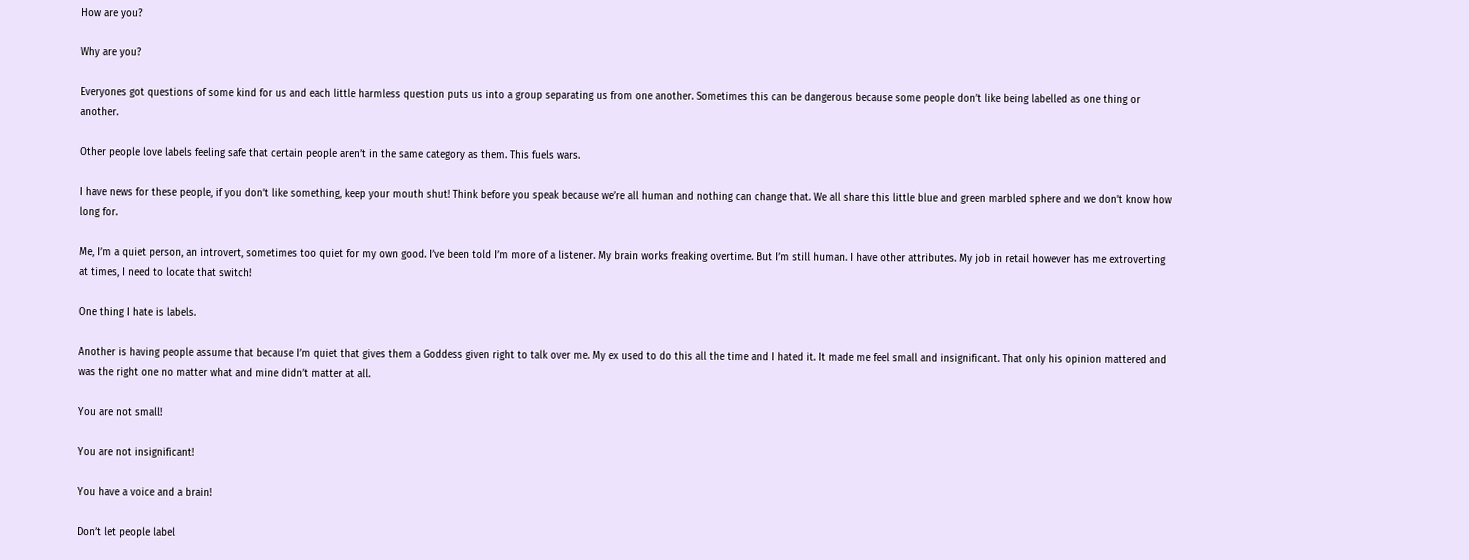How are you?

Why are you?

Everyones got questions of some kind for us and each little harmless question puts us into a group separating us from one another. Sometimes this can be dangerous because some people don’t like being labelled as one thing or another.

Other people love labels feeling safe that certain people aren’t in the same category as them. This fuels wars.

I have news for these people, if you don’t like something, keep your mouth shut! Think before you speak because we’re all human and nothing can change that. We all share this little blue and green marbled sphere and we don’t know how long for.

Me, I’m a quiet person, an introvert, sometimes too quiet for my own good. I’ve been told I’m more of a listener. My brain works freaking overtime. But I’m still human. I have other attributes. My job in retail however has me extroverting at times, I need to locate that switch!

One thing I hate is labels.

Another is having people assume that because I’m quiet that gives them a Goddess given right to talk over me. My ex used to do this all the time and I hated it. It made me feel small and insignificant. That only his opinion mattered and was the right one no matter what and mine didn’t matter at all.

You are not small!

You are not insignificant!

You have a voice and a brain!

Don’t let people label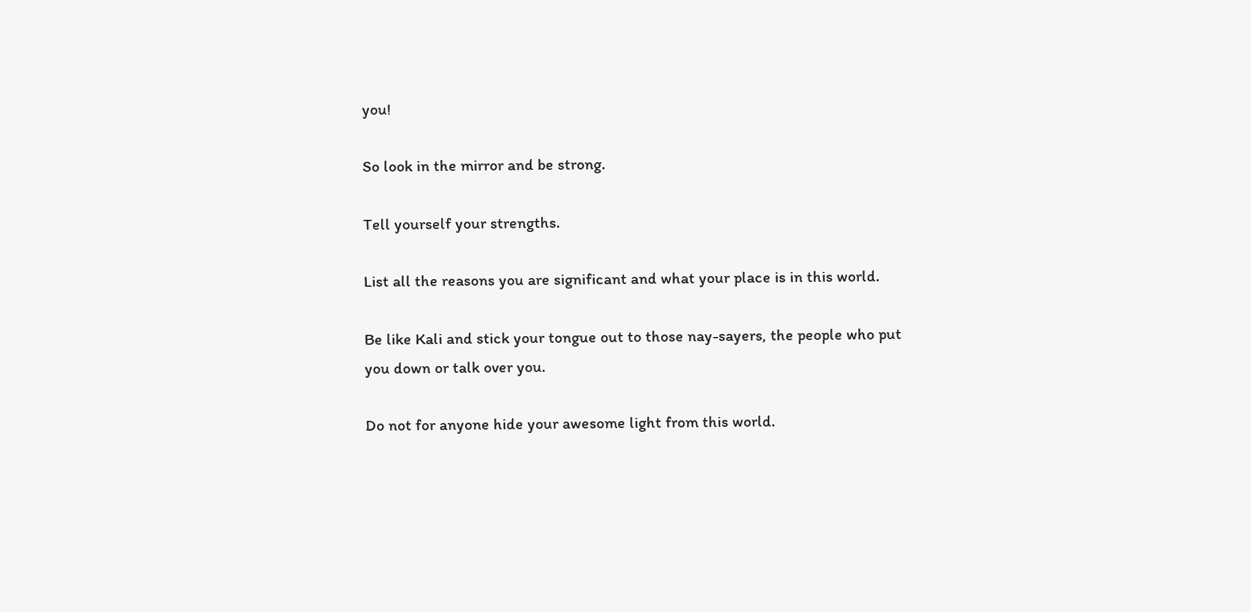you!

So look in the mirror and be strong.

Tell yourself your strengths.

List all the reasons you are significant and what your place is in this world.

Be like Kali and stick your tongue out to those nay-sayers, the people who put you down or talk over you.

Do not for anyone hide your awesome light from this world.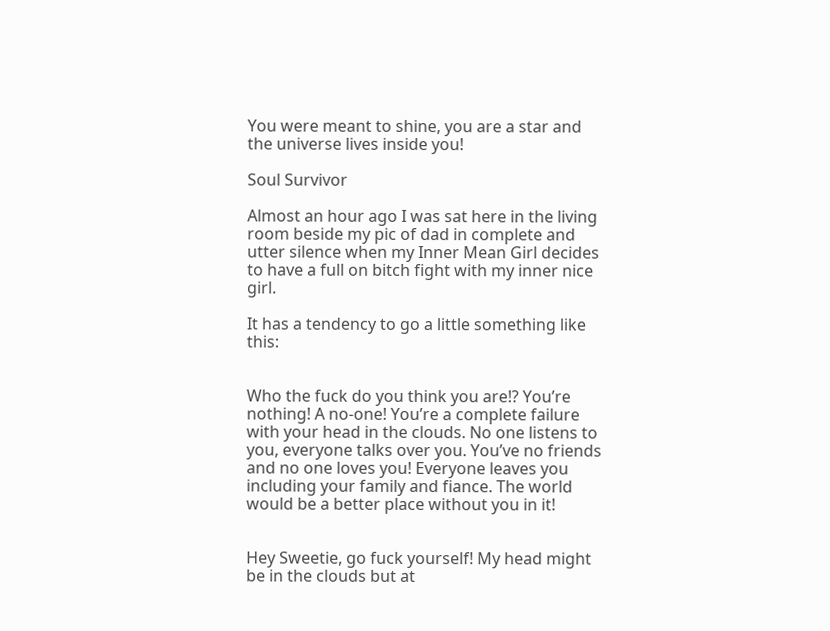You were meant to shine, you are a star and the universe lives inside you!

Soul Survivor

Almost an hour ago I was sat here in the living room beside my pic of dad in complete and utter silence when my Inner Mean Girl decides to have a full on bitch fight with my inner nice girl.

It has a tendency to go a little something like this:


Who the fuck do you think you are!? You’re nothing! A no-one! You’re a complete failure with your head in the clouds. No one listens to you, everyone talks over you. You’ve no friends and no one loves you! Everyone leaves you including your family and fiance. The world would be a better place without you in it!


Hey Sweetie, go fuck yourself! My head might be in the clouds but at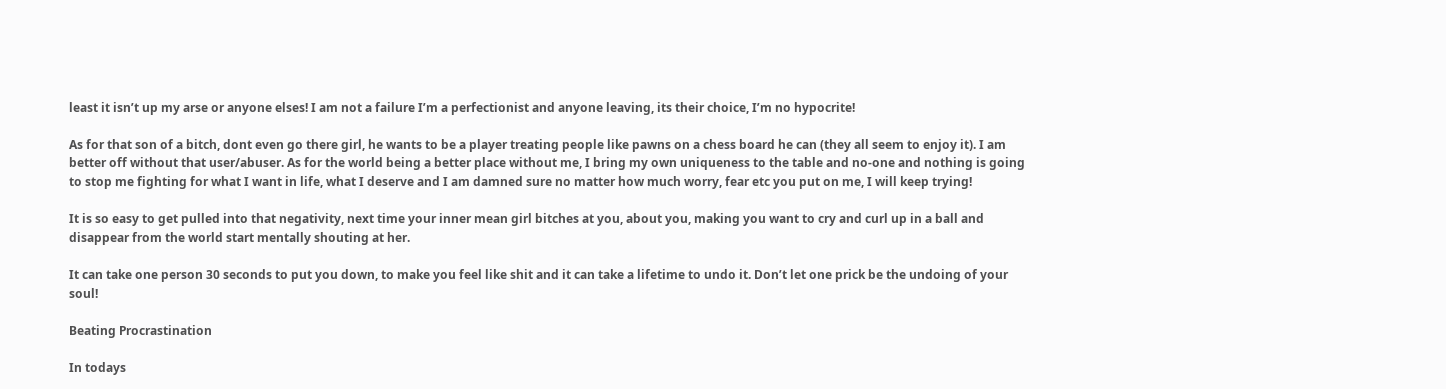least it isn’t up my arse or anyone elses! I am not a failure I’m a perfectionist and anyone leaving, its their choice, I’m no hypocrite!

As for that son of a bitch, dont even go there girl, he wants to be a player treating people like pawns on a chess board he can (they all seem to enjoy it). I am better off without that user/abuser. As for the world being a better place without me, I bring my own uniqueness to the table and no-one and nothing is going to stop me fighting for what I want in life, what I deserve and I am damned sure no matter how much worry, fear etc you put on me, I will keep trying!

It is so easy to get pulled into that negativity, next time your inner mean girl bitches at you, about you, making you want to cry and curl up in a ball and disappear from the world start mentally shouting at her.

It can take one person 30 seconds to put you down, to make you feel like shit and it can take a lifetime to undo it. Don’t let one prick be the undoing of your soul!

Beating Procrastination

In todays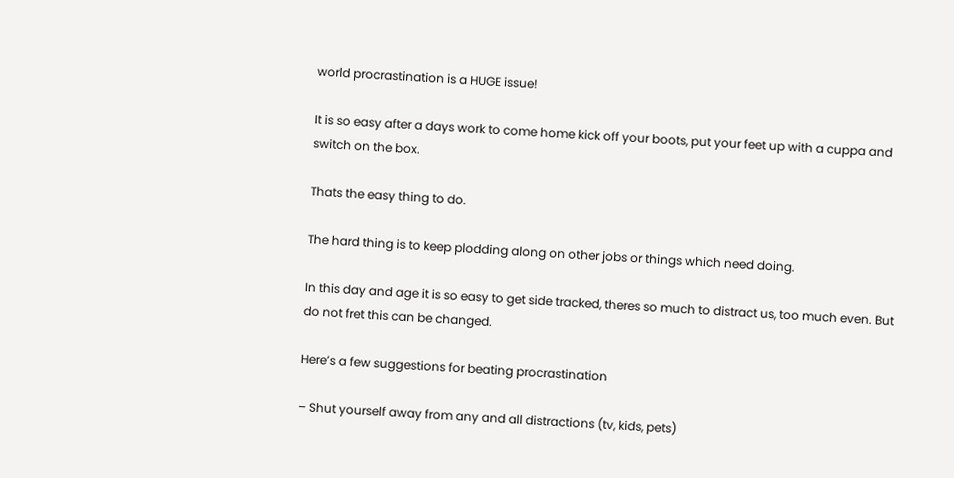world procrastination is a HUGE issue!

It is so easy after a days work to come home kick off your boots, put your feet up with a cuppa and switch on the box.

Thats the easy thing to do.

The hard thing is to keep plodding along on other jobs or things which need doing.

In this day and age it is so easy to get side tracked, theres so much to distract us, too much even. But do not fret this can be changed.

Here’s a few suggestions for beating procrastination

– Shut yourself away from any and all distractions (tv, kids, pets)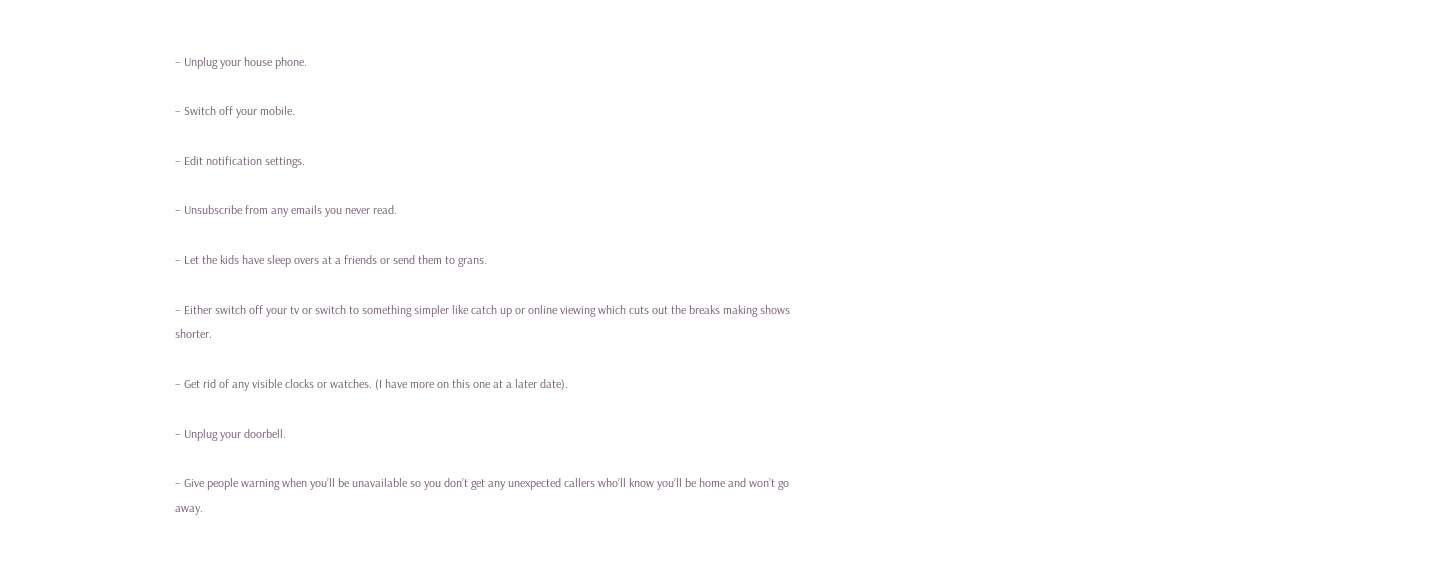– Unplug your house phone.

– Switch off your mobile.

– Edit notification settings.

– Unsubscribe from any emails you never read.

– Let the kids have sleep overs at a friends or send them to grans.

– Either switch off your tv or switch to something simpler like catch up or online viewing which cuts out the breaks making shows shorter.

– Get rid of any visible clocks or watches. (I have more on this one at a later date).

– Unplug your doorbell.

– Give people warning when you’ll be unavailable so you don’t get any unexpected callers who’ll know you’ll be home and won’t go away.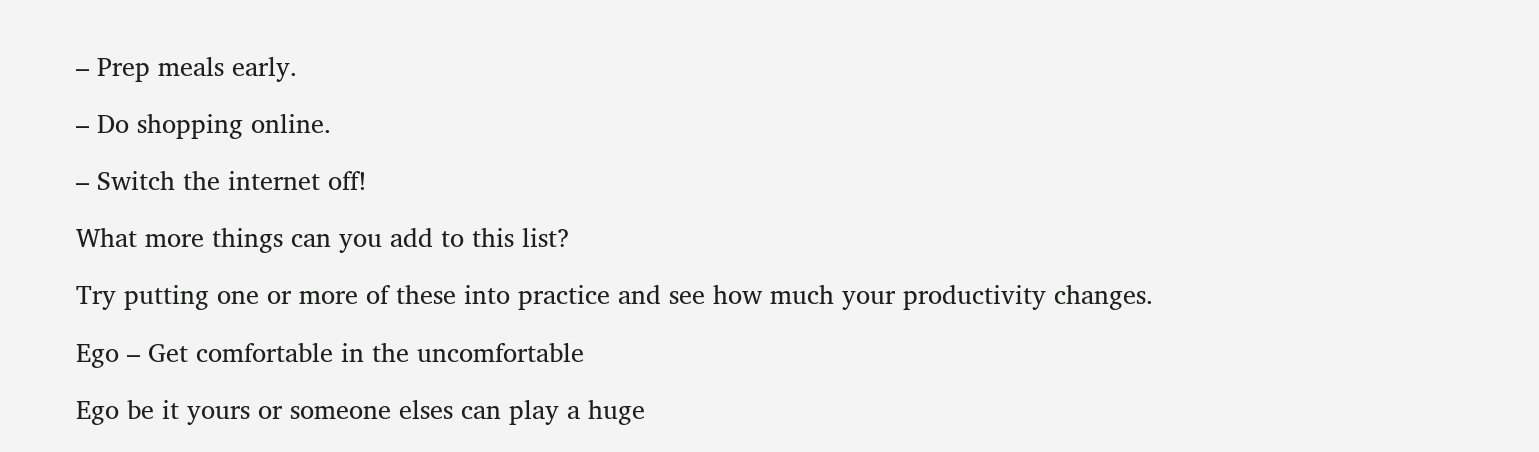– Prep meals early.

– Do shopping online.

– Switch the internet off!

What more things can you add to this list?

Try putting one or more of these into practice and see how much your productivity changes.

Ego – Get comfortable in the uncomfortable

Ego be it yours or someone elses can play a huge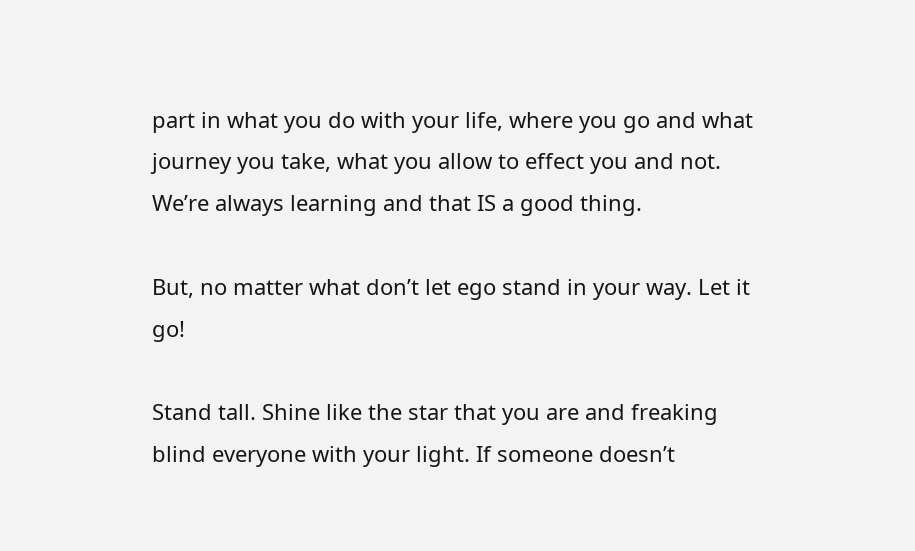part in what you do with your life, where you go and what journey you take, what you allow to effect you and not. We’re always learning and that IS a good thing.

But, no matter what don’t let ego stand in your way. Let it go!

Stand tall. Shine like the star that you are and freaking blind everyone with your light. If someone doesn’t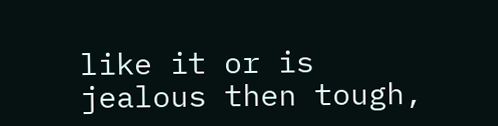like it or is jealous then tough,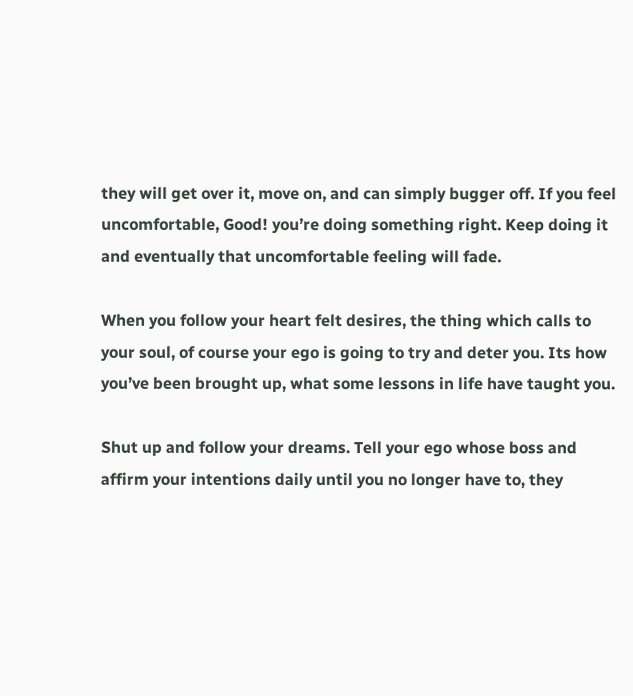they will get over it, move on, and can simply bugger off. If you feel uncomfortable, Good! you’re doing something right. Keep doing it and eventually that uncomfortable feeling will fade.

When you follow your heart felt desires, the thing which calls to your soul, of course your ego is going to try and deter you. Its how you’ve been brought up, what some lessons in life have taught you.

Shut up and follow your dreams. Tell your ego whose boss and affirm your intentions daily until you no longer have to, they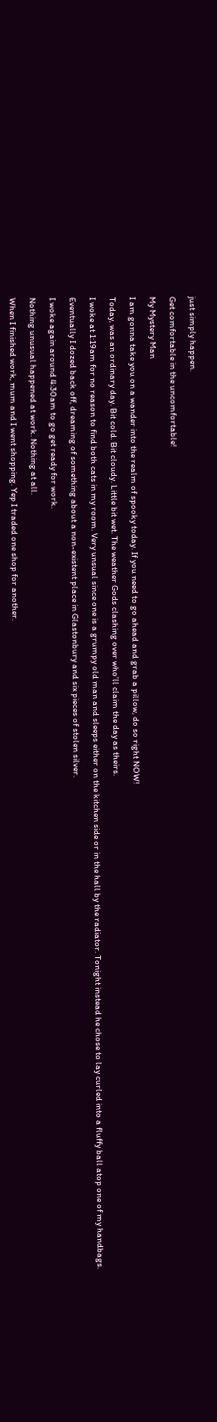just simply happen.

Get comfortable in the uncomfortable!

My Mystery Man

I am gonna take you on a wander into the realm of spooky today. If you need to go ahead and grab a pillow, do so right NOW!

Today, was an ordinary day. Bit cold. Bit cloudy. Little bit wet. The weather Gods clashing over who’ll claim the day as theirs.

I woke at 1:19am for no reason to find both cats in my room. Very unsual since one is a grumpy old man and sleeps either on the kitchen side or in the hall by the radiator. Tonight instead he chose to lay curled into a fluffy ball atop one of my handbags.

Eventually I dozed back off, dreaming of something about a non-existent place in Glastonbury and six pieces of stolen silver.

I woke again around 4:30am to go get ready for work.

Nothing unusual happened at work. Nothing at all.

When I finished work, mum and I went shopping. Yep I traded one shop for another.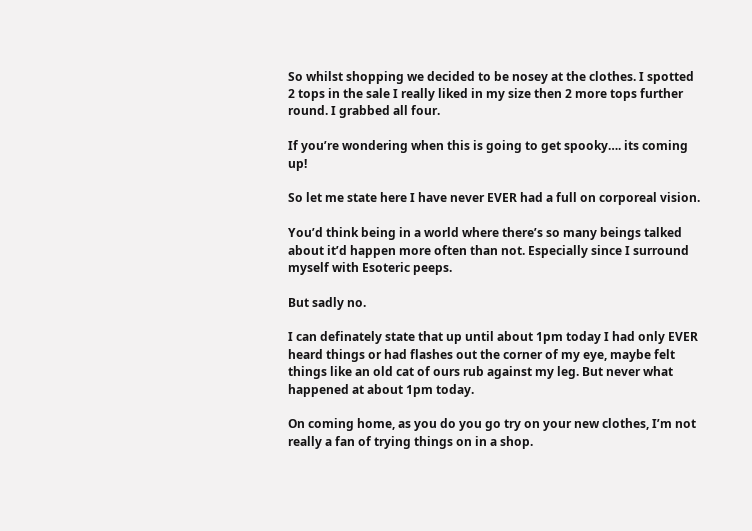So whilst shopping we decided to be nosey at the clothes. I spotted 2 tops in the sale I really liked in my size then 2 more tops further round. I grabbed all four.

If you’re wondering when this is going to get spooky…. its coming up!

So let me state here I have never EVER had a full on corporeal vision.

You’d think being in a world where there’s so many beings talked about it’d happen more often than not. Especially since I surround myself with Esoteric peeps.

But sadly no.

I can definately state that up until about 1pm today I had only EVER heard things or had flashes out the corner of my eye, maybe felt things like an old cat of ours rub against my leg. But never what happened at about 1pm today.

On coming home, as you do you go try on your new clothes, I’m not really a fan of trying things on in a shop.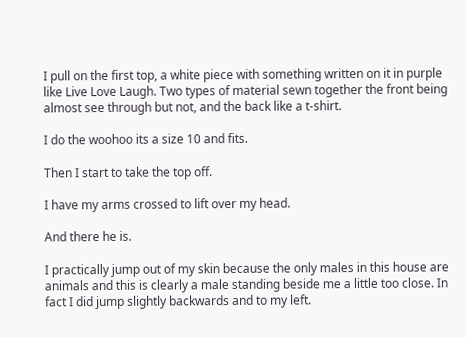I pull on the first top, a white piece with something written on it in purple like Live Love Laugh. Two types of material sewn together the front being almost see through but not, and the back like a t-shirt.

I do the woohoo its a size 10 and fits.

Then I start to take the top off.

I have my arms crossed to lift over my head.

And there he is.

I practically jump out of my skin because the only males in this house are animals and this is clearly a male standing beside me a little too close. In fact I did jump slightly backwards and to my left.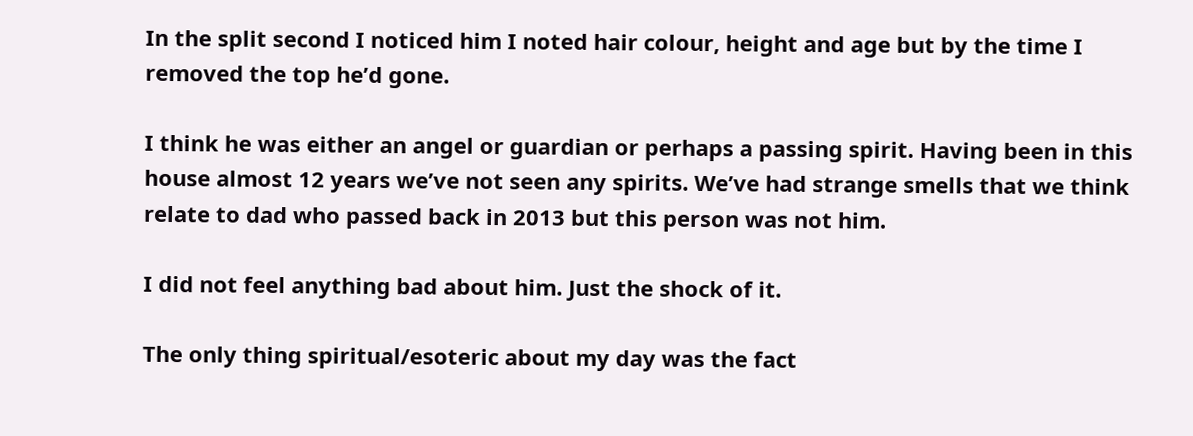In the split second I noticed him I noted hair colour, height and age but by the time I removed the top he’d gone.

I think he was either an angel or guardian or perhaps a passing spirit. Having been in this house almost 12 years we’ve not seen any spirits. We’ve had strange smells that we think relate to dad who passed back in 2013 but this person was not him.

I did not feel anything bad about him. Just the shock of it.

The only thing spiritual/esoteric about my day was the fact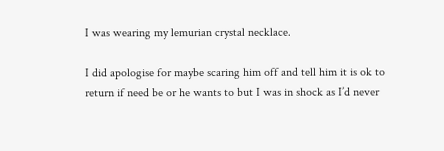I was wearing my lemurian crystal necklace.

I did apologise for maybe scaring him off and tell him it is ok to return if need be or he wants to but I was in shock as I’d never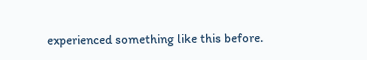experienced something like this before.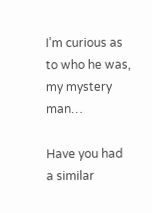I’m curious as to who he was, my mystery man…

Have you had a similar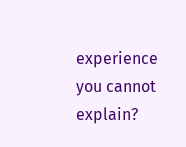experience you cannot explain?